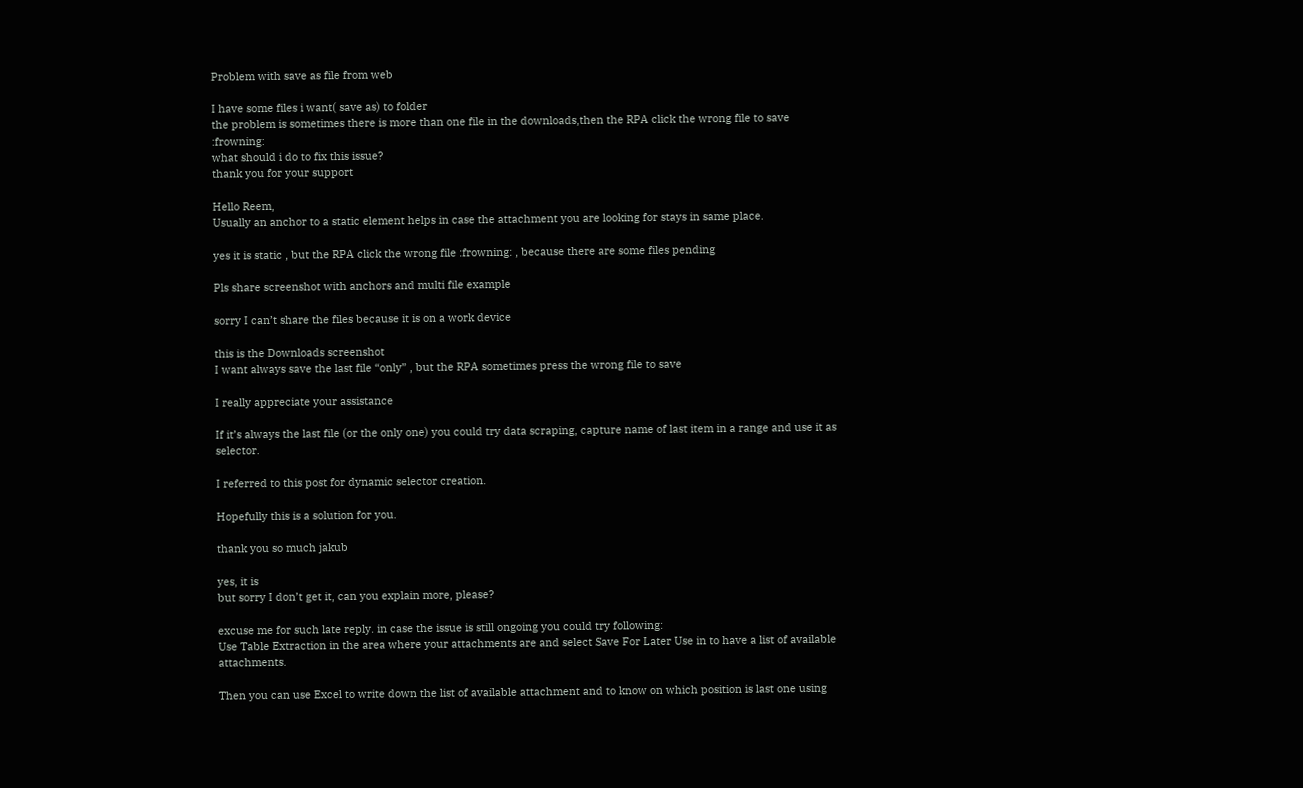Problem with save as file from web

I have some files i want( save as) to folder
the problem is sometimes there is more than one file in the downloads,then the RPA click the wrong file to save :frowning:
what should i do to fix this issue?
thank you for your support

Hello Reem,
Usually an anchor to a static element helps in case the attachment you are looking for stays in same place.

yes it is static , but the RPA click the wrong file :frowning: , because there are some files pending

Pls share screenshot with anchors and multi file example

sorry I can’t share the files because it is on a work device

this is the Downloads screenshot
I want always save the last file “only” , but the RPA sometimes press the wrong file to save

I really appreciate your assistance

If it’s always the last file (or the only one) you could try data scraping, capture name of last item in a range and use it as selector.

I referred to this post for dynamic selector creation.

Hopefully this is a solution for you.

thank you so much jakub

yes, it is
but sorry I don’t get it, can you explain more, please?

excuse me for such late reply. in case the issue is still ongoing you could try following:
Use Table Extraction in the area where your attachments are and select Save For Later Use in to have a list of available attachments.

Then you can use Excel to write down the list of available attachment and to know on which position is last one using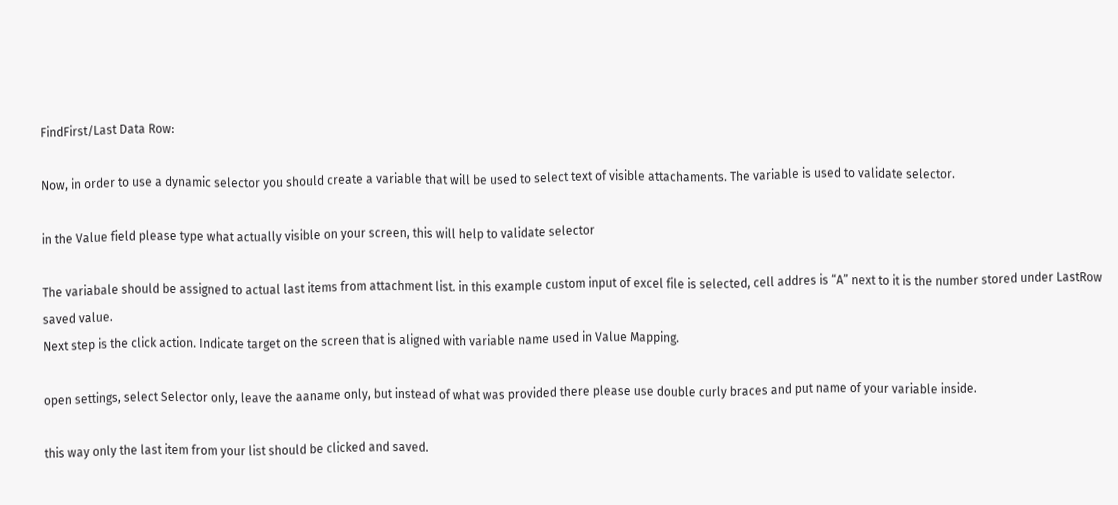FindFirst/Last Data Row:

Now, in order to use a dynamic selector you should create a variable that will be used to select text of visible attachaments. The variable is used to validate selector.

in the Value field please type what actually visible on your screen, this will help to validate selector

The variabale should be assigned to actual last items from attachment list. in this example custom input of excel file is selected, cell addres is “A” next to it is the number stored under LastRow saved value.
Next step is the click action. Indicate target on the screen that is aligned with variable name used in Value Mapping.

open settings, select Selector only, leave the aaname only, but instead of what was provided there please use double curly braces and put name of your variable inside.

this way only the last item from your list should be clicked and saved.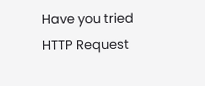Have you tried HTTP Request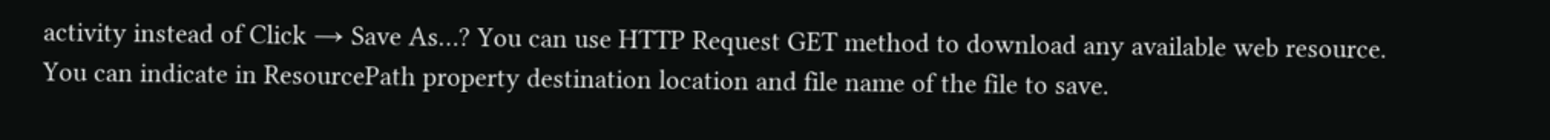activity instead of Click → Save As…? You can use HTTP Request GET method to download any available web resource. You can indicate in ResourcePath property destination location and file name of the file to save.